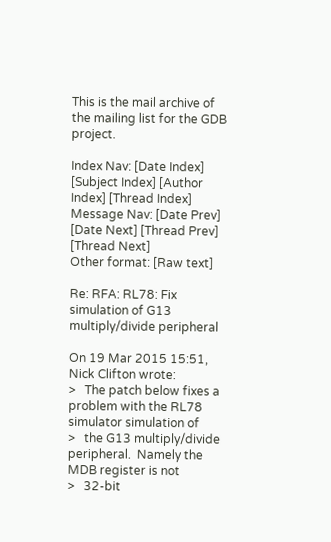This is the mail archive of the mailing list for the GDB project.

Index Nav: [Date Index] [Subject Index] [Author Index] [Thread Index]
Message Nav: [Date Prev] [Date Next] [Thread Prev] [Thread Next]
Other format: [Raw text]

Re: RFA: RL78: Fix simulation of G13 multiply/divide peripheral

On 19 Mar 2015 15:51, Nick Clifton wrote:
>   The patch below fixes a problem with the RL78 simulator simulation of
>   the G13 multiply/divide peripheral.  Namely the MDB register is not
>   32-bit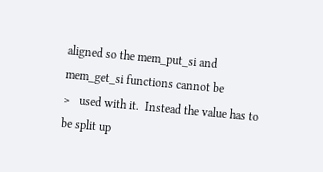aligned so the mem_put_si and mem_get_si functions cannot be
>   used with it.  Instead the value has to be split up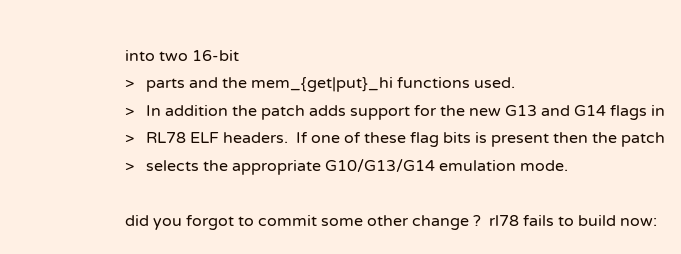into two 16-bit
>   parts and the mem_{get|put}_hi functions used.
>   In addition the patch adds support for the new G13 and G14 flags in
>   RL78 ELF headers.  If one of these flag bits is present then the patch
>   selects the appropriate G10/G13/G14 emulation mode.

did you forgot to commit some other change ?  rl78 fails to build now: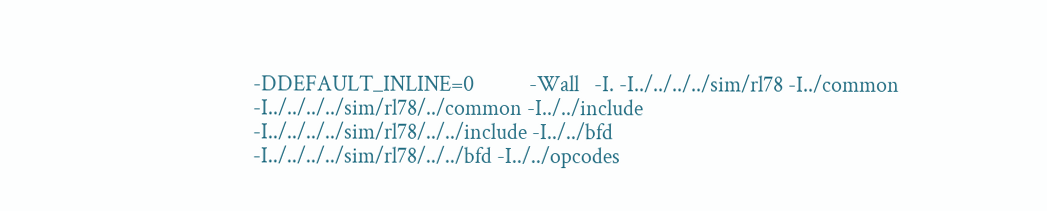-DDEFAULT_INLINE=0           -Wall   -I. -I../../../../sim/rl78 -I../common
-I../../../../sim/rl78/../common -I../../include
-I../../../../sim/rl78/../../include -I../../bfd
-I../../../../sim/rl78/../../bfd -I../../opcodes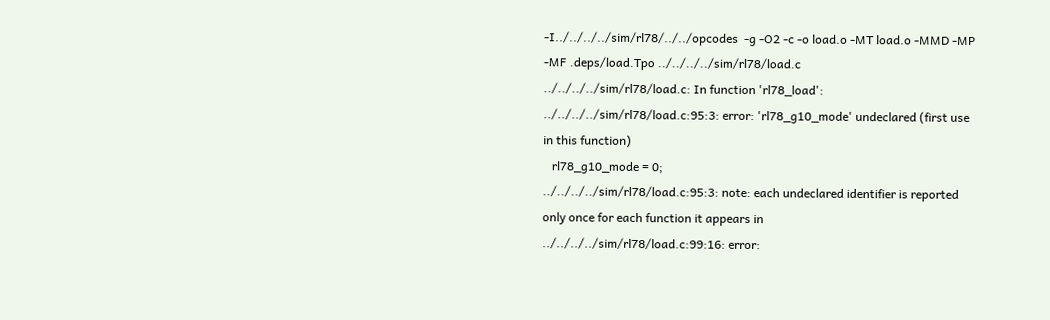-I../../../../sim/rl78/../../opcodes  -g -O2 -c -o load.o -MT load.o -MMD -MP
-MF .deps/load.Tpo ../../../../sim/rl78/load.c
../../../../sim/rl78/load.c: In function 'rl78_load':
../../../../sim/rl78/load.c:95:3: error: 'rl78_g10_mode' undeclared (first use
in this function)
   rl78_g10_mode = 0;
../../../../sim/rl78/load.c:95:3: note: each undeclared identifier is reported
only once for each function it appears in
../../../../sim/rl78/load.c:99:16: error: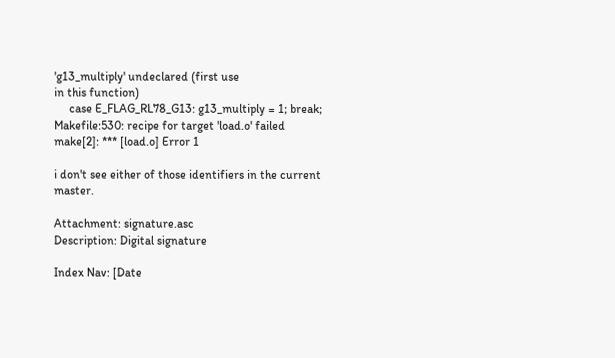'g13_multiply' undeclared (first use
in this function)
     case E_FLAG_RL78_G13: g13_multiply = 1; break;
Makefile:530: recipe for target 'load.o' failed
make[2]: *** [load.o] Error 1

i don't see either of those identifiers in the current master.

Attachment: signature.asc
Description: Digital signature

Index Nav: [Date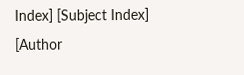Index] [Subject Index] [Author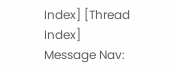Index] [Thread Index]
Message Nav: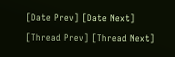[Date Prev] [Date Next] [Thread Prev] [Thread Next]